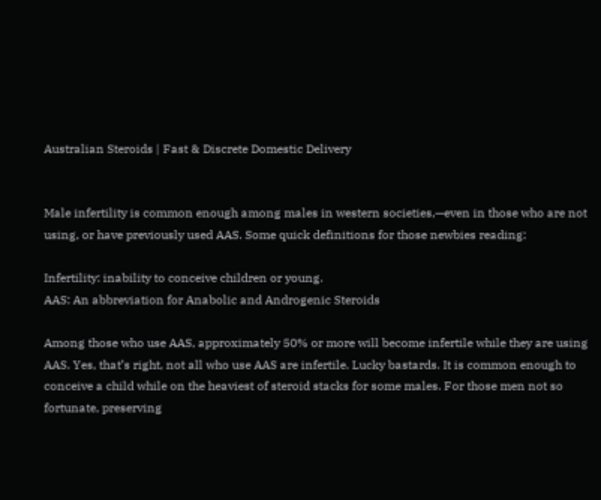Australian Steroids | Fast & Discrete Domestic Delivery


Male infertility is common enough among males in western societies,—even in those who are not using, or have previously used AAS. Some quick definitions for those newbies reading:

Infertility: inability to conceive children or young.
AAS: An abbreviation for Anabolic and Androgenic Steroids

Among those who use AAS, approximately 50% or more will become infertile while they are using AAS. Yes, that’s right, not all who use AAS are infertile. Lucky bastards. It is common enough to conceive a child while on the heaviest of steroid stacks for some males. For those men not so fortunate, preserving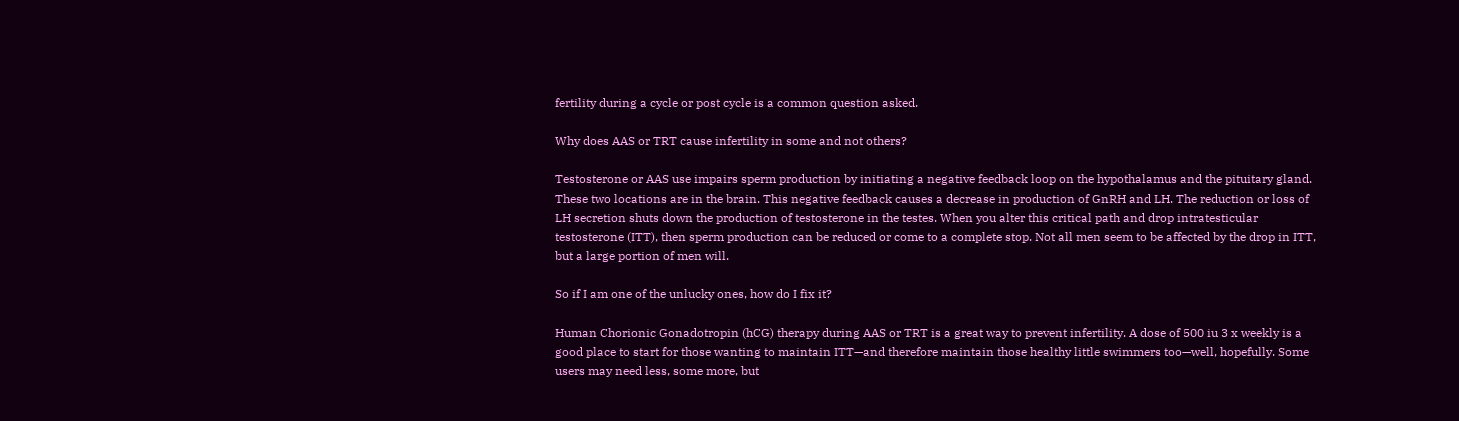fertility during a cycle or post cycle is a common question asked.

Why does AAS or TRT cause infertility in some and not others?

Testosterone or AAS use impairs sperm production by initiating a negative feedback loop on the hypothalamus and the pituitary gland. These two locations are in the brain. This negative feedback causes a decrease in production of GnRH and LH. The reduction or loss of LH secretion shuts down the production of testosterone in the testes. When you alter this critical path and drop intratesticular testosterone (ITT), then sperm production can be reduced or come to a complete stop. Not all men seem to be affected by the drop in ITT, but a large portion of men will.

So if I am one of the unlucky ones, how do I fix it?

Human Chorionic Gonadotropin (hCG) therapy during AAS or TRT is a great way to prevent infertility. A dose of 500 iu 3 x weekly is a good place to start for those wanting to maintain ITT—and therefore maintain those healthy little swimmers too—well, hopefully. Some users may need less, some more, but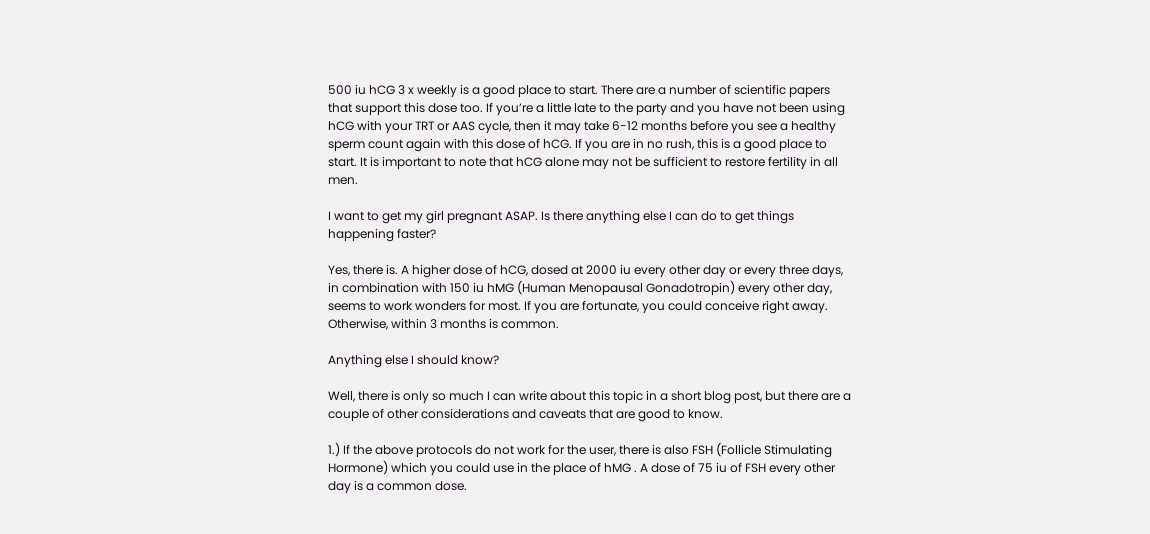500 iu hCG 3 x weekly is a good place to start. There are a number of scientific papers that support this dose too. If you’re a little late to the party and you have not been using hCG with your TRT or AAS cycle, then it may take 6-12 months before you see a healthy sperm count again with this dose of hCG. If you are in no rush, this is a good place to start. It is important to note that hCG alone may not be sufficient to restore fertility in all men.

I want to get my girl pregnant ASAP. Is there anything else I can do to get things happening faster?

Yes, there is. A higher dose of hCG, dosed at 2000 iu every other day or every three days, in combination with 150 iu hMG (Human Menopausal Gonadotropin) every other day, seems to work wonders for most. If you are fortunate, you could conceive right away. Otherwise, within 3 months is common.

Anything else I should know?

Well, there is only so much I can write about this topic in a short blog post, but there are a couple of other considerations and caveats that are good to know.

1.) If the above protocols do not work for the user, there is also FSH (Follicle Stimulating Hormone) which you could use in the place of hMG . A dose of 75 iu of FSH every other day is a common dose.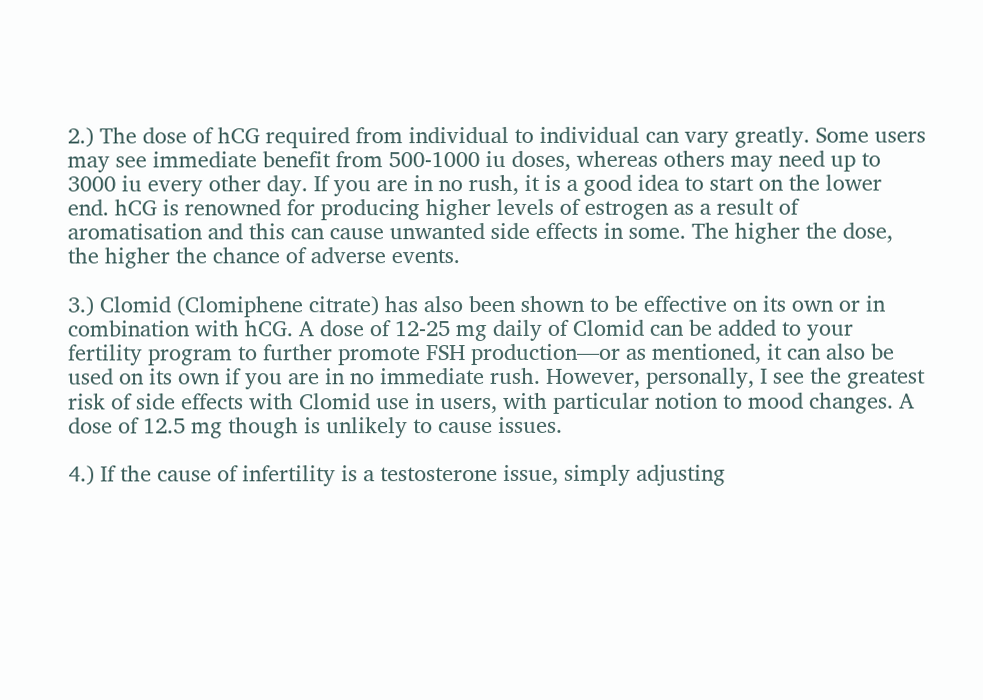2.) The dose of hCG required from individual to individual can vary greatly. Some users may see immediate benefit from 500-1000 iu doses, whereas others may need up to 3000 iu every other day. If you are in no rush, it is a good idea to start on the lower end. hCG is renowned for producing higher levels of estrogen as a result of aromatisation and this can cause unwanted side effects in some. The higher the dose, the higher the chance of adverse events.

3.) Clomid (Clomiphene citrate) has also been shown to be effective on its own or in combination with hCG. A dose of 12-25 mg daily of Clomid can be added to your fertility program to further promote FSH production—or as mentioned, it can also be used on its own if you are in no immediate rush. However, personally, I see the greatest risk of side effects with Clomid use in users, with particular notion to mood changes. A dose of 12.5 mg though is unlikely to cause issues.

4.) If the cause of infertility is a testosterone issue, simply adjusting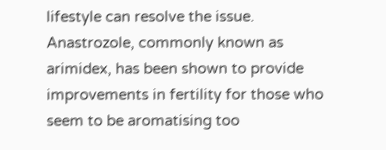lifestyle can resolve the issue. Anastrozole, commonly known as arimidex, has been shown to provide improvements in fertility for those who seem to be aromatising too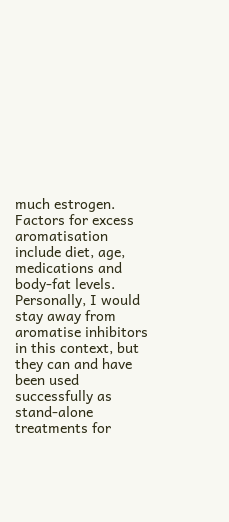much estrogen. Factors for excess aromatisation include diet, age, medications and body-fat levels. Personally, I would stay away from aromatise inhibitors in this context, but they can and have been used successfully as stand-alone treatments for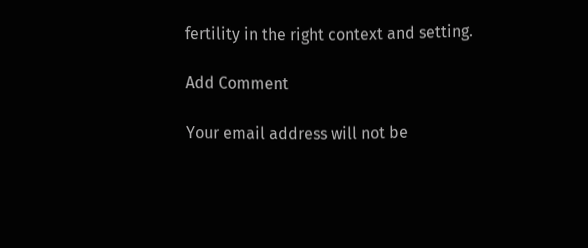fertility in the right context and setting.

Add Comment

Your email address will not be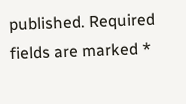published. Required fields are marked *